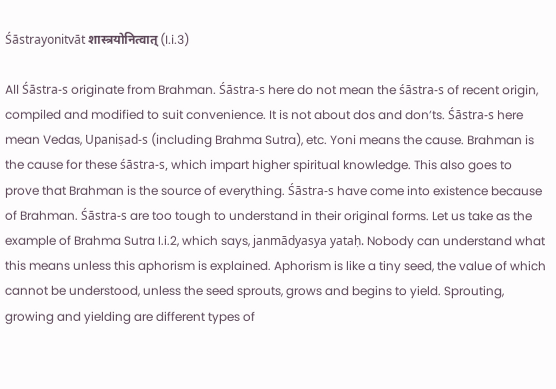Śāstrayonitvāt शास्त्रयोनित्वात् (I.i.3)

All Śāstra-s originate from Brahman. Śāstra-s here do not mean the śāstra-s of recent origin, compiled and modified to suit convenience. It is not about dos and don’ts. Śāstra-s here mean Vedas, Upaniṣad-s (including Brahma Sutra), etc. Yoni means the cause. Brahman is the cause for these śāstra-s, which impart higher spiritual knowledge. This also goes to prove that Brahman is the source of everything. Śāstra-s have come into existence because of Brahman. Śāstra-s are too tough to understand in their original forms. Let us take as the example of Brahma Sutra I.i.2, which says, janmādyasya yataḥ. Nobody can understand what this means unless this aphorism is explained. Aphorism is like a tiny seed, the value of which cannot be understood, unless the seed sprouts, grows and begins to yield. Sprouting, growing and yielding are different types of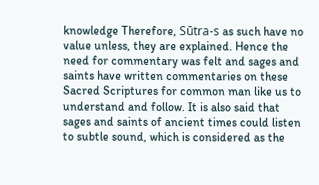knowledge Therefore, Sūtra-s as such have no value unless, they are explained. Hence the need for commentary was felt and sages and saints have written commentaries on these Sacred Scriptures for common man like us to understand and follow. It is also said that sages and saints of ancient times could listen to subtle sound, which is considered as the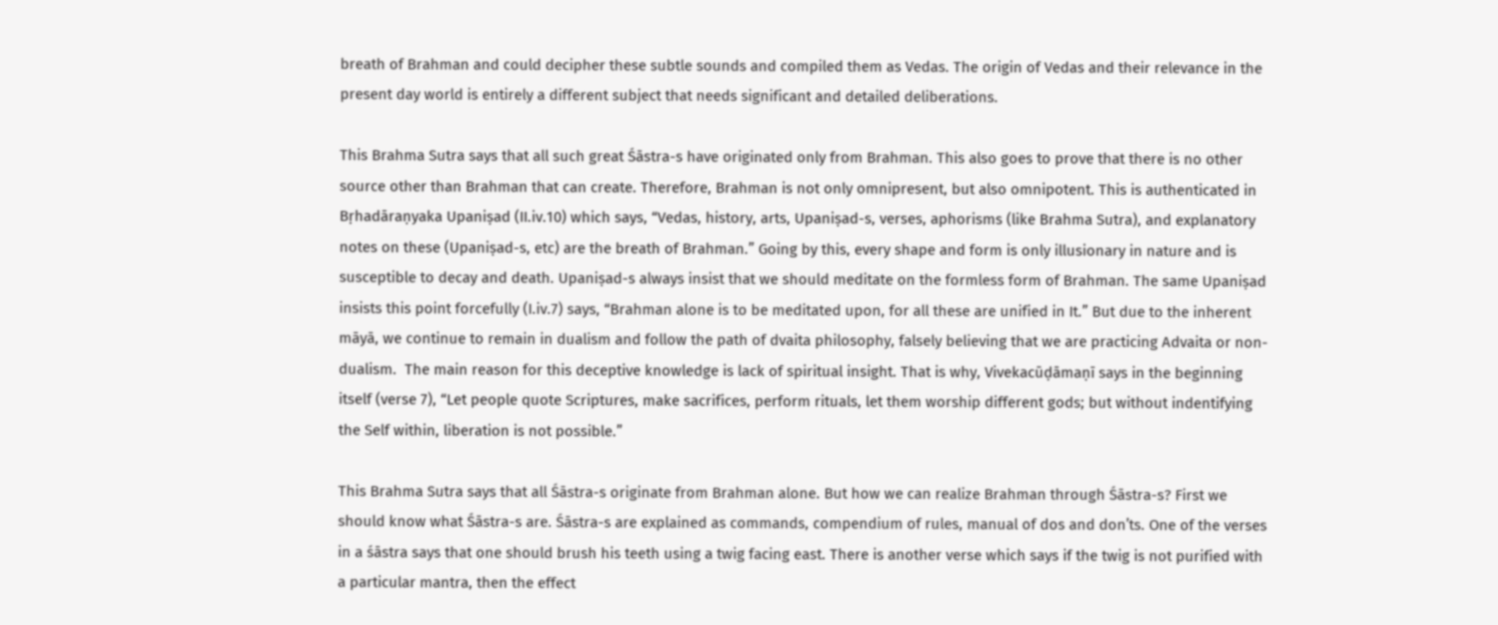breath of Brahman and could decipher these subtle sounds and compiled them as Vedas. The origin of Vedas and their relevance in the present day world is entirely a different subject that needs significant and detailed deliberations.

This Brahma Sutra says that all such great Śāstra-s have originated only from Brahman. This also goes to prove that there is no other source other than Brahman that can create. Therefore, Brahman is not only omnipresent, but also omnipotent. This is authenticated in Bṛhadāraṇyaka Upaniṣad (II.iv.10) which says, “Vedas, history, arts, Upaniṣad-s, verses, aphorisms (like Brahma Sutra), and explanatory notes on these (Upaniṣad-s, etc) are the breath of Brahman.” Going by this, every shape and form is only illusionary in nature and is susceptible to decay and death. Upaniṣad-s always insist that we should meditate on the formless form of Brahman. The same Upaniṣad insists this point forcefully (I.iv.7) says, “Brahman alone is to be meditated upon, for all these are unified in It.” But due to the inherent māyā, we continue to remain in dualism and follow the path of dvaita philosophy, falsely believing that we are practicing Advaita or non-dualism.  The main reason for this deceptive knowledge is lack of spiritual insight. That is why, Vivekacūḍāmaṇī says in the beginning itself (verse 7), “Let people quote Scriptures, make sacrifices, perform rituals, let them worship different gods; but without indentifying the Self within, liberation is not possible.”

This Brahma Sutra says that all Śāstra-s originate from Brahman alone. But how we can realize Brahman through Śāstra-s? First we should know what Śāstra-s are. Śāstra-s are explained as commands, compendium of rules, manual of dos and don’ts. One of the verses in a śāstra says that one should brush his teeth using a twig facing east. There is another verse which says if the twig is not purified with a particular mantra, then the effect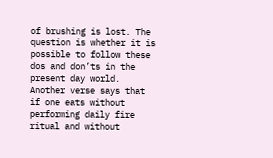of brushing is lost. The question is whether it is possible to follow these dos and don’ts in the present day world. Another verse says that if one eats without performing daily fire ritual and without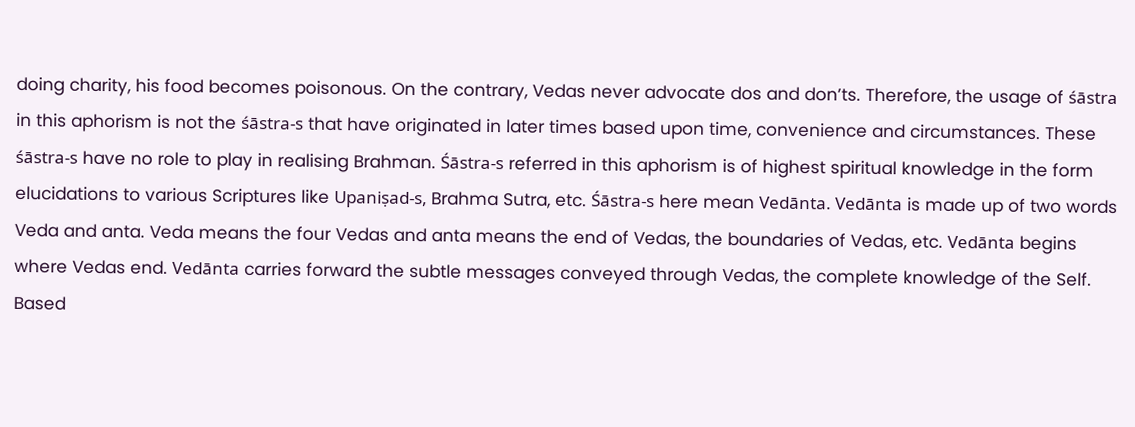doing charity, his food becomes poisonous. On the contrary, Vedas never advocate dos and don’ts. Therefore, the usage of śāstra in this aphorism is not the śāstra-s that have originated in later times based upon time, convenience and circumstances. These śāstra-s have no role to play in realising Brahman. Śāstra-s referred in this aphorism is of highest spiritual knowledge in the form elucidations to various Scriptures like Upaniṣad-s, Brahma Sutra, etc. Śāstra-s here mean Vedānta. Vedānta is made up of two words Veda and anta. Veda means the four Vedas and anta means the end of Vedas, the boundaries of Vedas, etc. Vedānta begins where Vedas end. Vedānta carries forward the subtle messages conveyed through Vedas, the complete knowledge of the Self. Based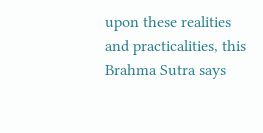upon these realities and practicalities, this Brahma Sutra says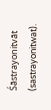Śāstrayonitvāt (sastrayonitwat).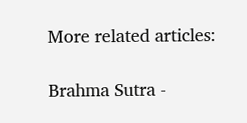More related articles:

Brahma Sutra -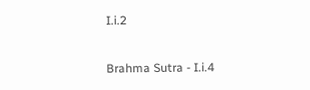I.i.2

Brahma Sutra - I.i.4